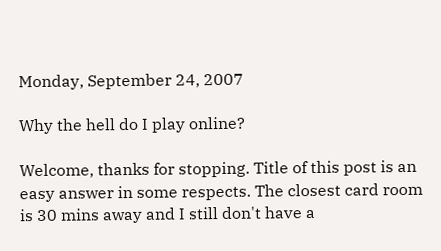Monday, September 24, 2007

Why the hell do I play online?

Welcome, thanks for stopping. Title of this post is an easy answer in some respects. The closest card room is 30 mins away and I still don't have a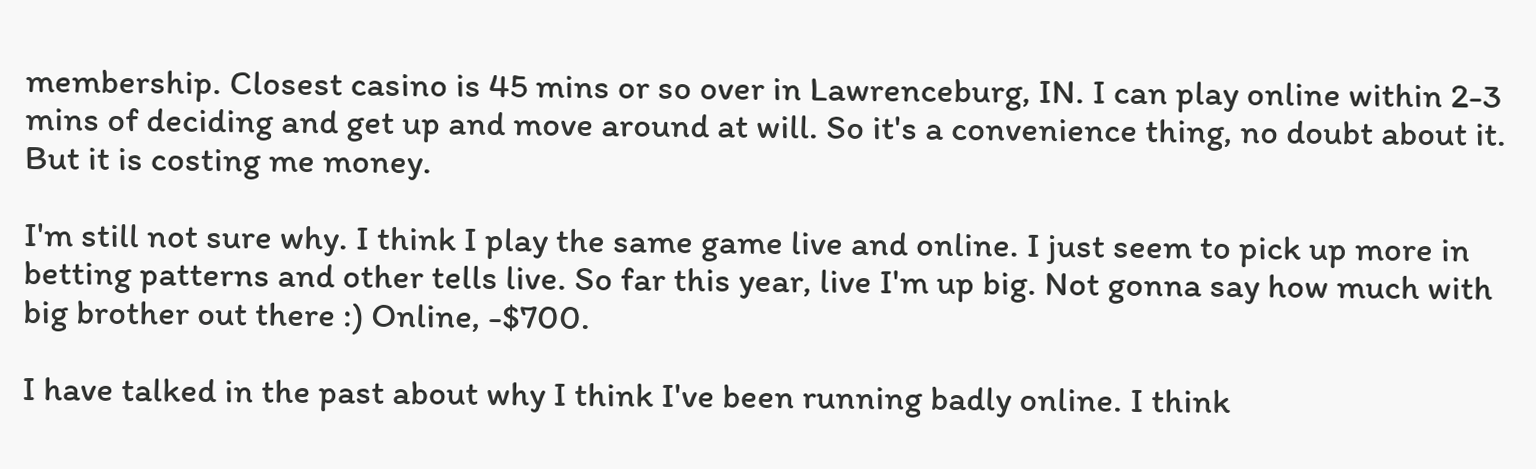membership. Closest casino is 45 mins or so over in Lawrenceburg, IN. I can play online within 2-3 mins of deciding and get up and move around at will. So it's a convenience thing, no doubt about it. But it is costing me money.

I'm still not sure why. I think I play the same game live and online. I just seem to pick up more in betting patterns and other tells live. So far this year, live I'm up big. Not gonna say how much with big brother out there :) Online, -$700.

I have talked in the past about why I think I've been running badly online. I think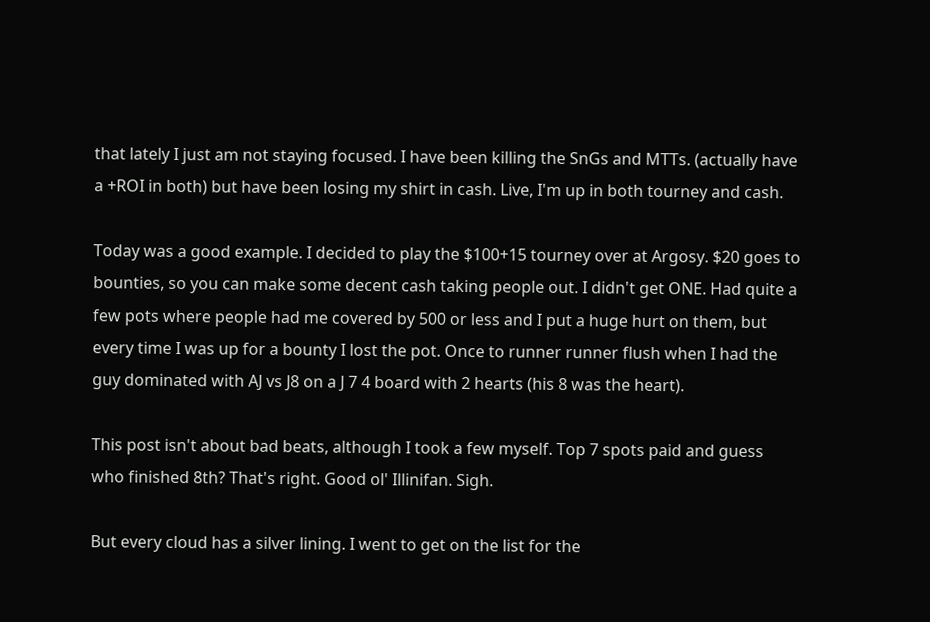that lately I just am not staying focused. I have been killing the SnGs and MTTs. (actually have a +ROI in both) but have been losing my shirt in cash. Live, I'm up in both tourney and cash.

Today was a good example. I decided to play the $100+15 tourney over at Argosy. $20 goes to bounties, so you can make some decent cash taking people out. I didn't get ONE. Had quite a few pots where people had me covered by 500 or less and I put a huge hurt on them, but every time I was up for a bounty I lost the pot. Once to runner runner flush when I had the guy dominated with AJ vs J8 on a J 7 4 board with 2 hearts (his 8 was the heart).

This post isn't about bad beats, although I took a few myself. Top 7 spots paid and guess who finished 8th? That's right. Good ol' Illinifan. Sigh.

But every cloud has a silver lining. I went to get on the list for the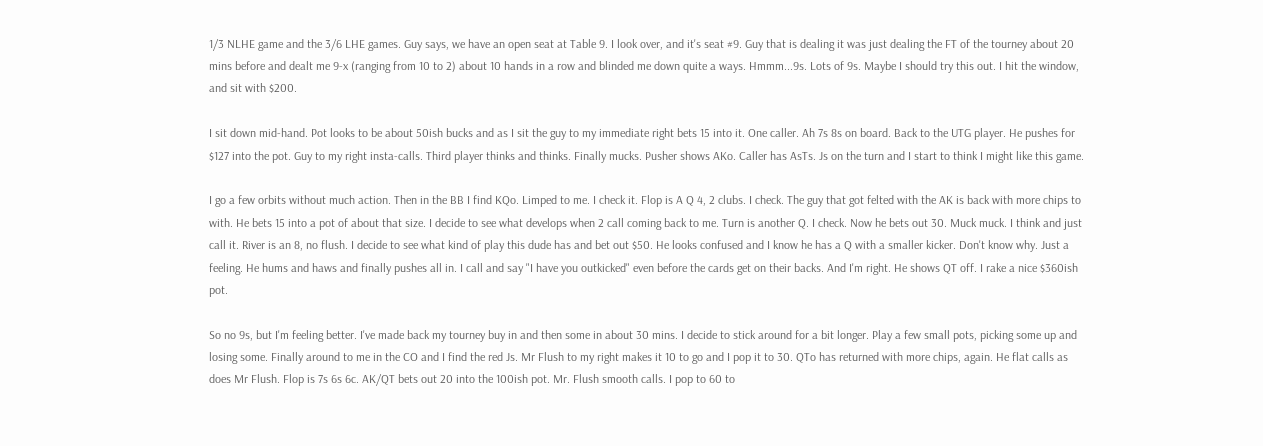1/3 NLHE game and the 3/6 LHE games. Guy says, we have an open seat at Table 9. I look over, and it's seat #9. Guy that is dealing it was just dealing the FT of the tourney about 20 mins before and dealt me 9-x (ranging from 10 to 2) about 10 hands in a row and blinded me down quite a ways. Hmmm...9s. Lots of 9s. Maybe I should try this out. I hit the window, and sit with $200.

I sit down mid-hand. Pot looks to be about 50ish bucks and as I sit the guy to my immediate right bets 15 into it. One caller. Ah 7s 8s on board. Back to the UTG player. He pushes for $127 into the pot. Guy to my right insta-calls. Third player thinks and thinks. Finally mucks. Pusher shows AKo. Caller has AsTs. Js on the turn and I start to think I might like this game.

I go a few orbits without much action. Then in the BB I find KQo. Limped to me. I check it. Flop is A Q 4, 2 clubs. I check. The guy that got felted with the AK is back with more chips to with. He bets 15 into a pot of about that size. I decide to see what develops when 2 call coming back to me. Turn is another Q. I check. Now he bets out 30. Muck muck. I think and just call it. River is an 8, no flush. I decide to see what kind of play this dude has and bet out $50. He looks confused and I know he has a Q with a smaller kicker. Don't know why. Just a feeling. He hums and haws and finally pushes all in. I call and say "I have you outkicked" even before the cards get on their backs. And I'm right. He shows QT off. I rake a nice $360ish pot.

So no 9s, but I'm feeling better. I've made back my tourney buy in and then some in about 30 mins. I decide to stick around for a bit longer. Play a few small pots, picking some up and losing some. Finally around to me in the CO and I find the red Js. Mr Flush to my right makes it 10 to go and I pop it to 30. QTo has returned with more chips, again. He flat calls as does Mr Flush. Flop is 7s 6s 6c. AK/QT bets out 20 into the 100ish pot. Mr. Flush smooth calls. I pop to 60 to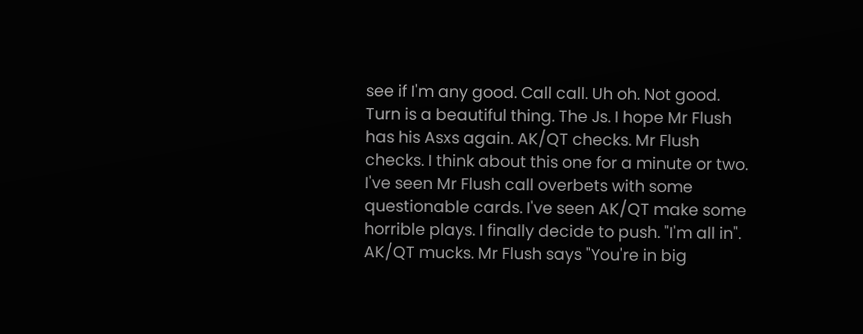see if I'm any good. Call call. Uh oh. Not good. Turn is a beautiful thing. The Js. I hope Mr Flush has his Asxs again. AK/QT checks. Mr Flush checks. I think about this one for a minute or two. I've seen Mr Flush call overbets with some questionable cards. I've seen AK/QT make some horrible plays. I finally decide to push. "I'm all in". AK/QT mucks. Mr Flush says "You're in big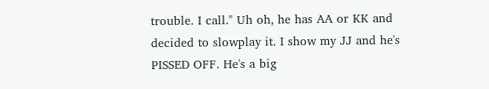trouble. I call." Uh oh, he has AA or KK and decided to slowplay it. I show my JJ and he's PISSED OFF. He's a big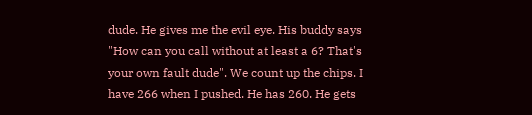dude. He gives me the evil eye. His buddy says "How can you call without at least a 6? That's your own fault dude". We count up the chips. I have 266 when I pushed. He has 260. He gets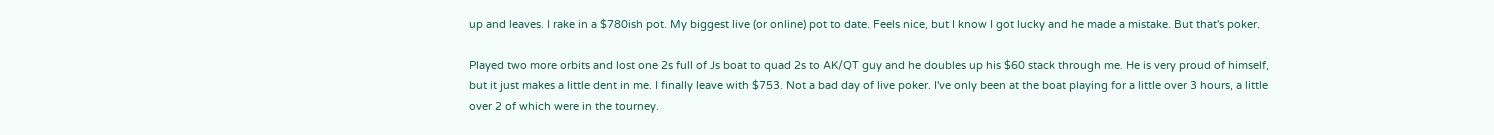up and leaves. I rake in a $780ish pot. My biggest live (or online) pot to date. Feels nice, but I know I got lucky and he made a mistake. But that's poker.

Played two more orbits and lost one 2s full of Js boat to quad 2s to AK/QT guy and he doubles up his $60 stack through me. He is very proud of himself, but it just makes a little dent in me. I finally leave with $753. Not a bad day of live poker. I've only been at the boat playing for a little over 3 hours, a little over 2 of which were in the tourney.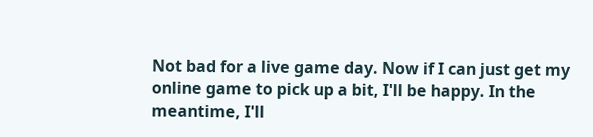Not bad for a live game day. Now if I can just get my online game to pick up a bit, I'll be happy. In the meantime, I'll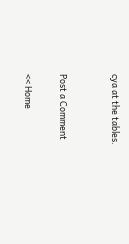cya at the tables.


Post a Comment

<< Home